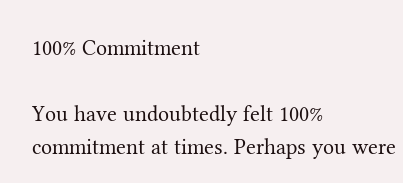100% Commitment

You have undoubtedly felt 100% commitment at times. Perhaps you were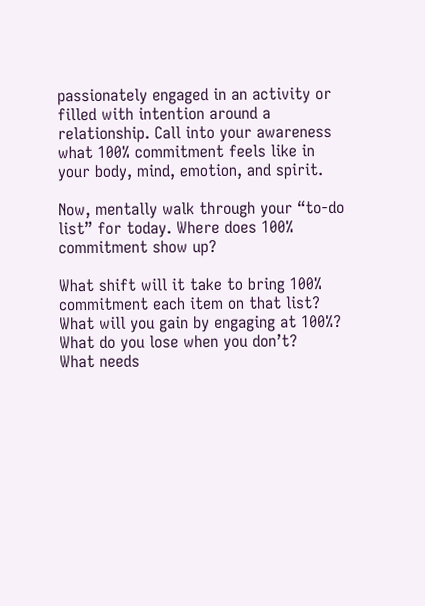passionately engaged in an activity or filled with intention around a relationship. Call into your awareness what 100% commitment feels like in your body, mind, emotion, and spirit.

Now, mentally walk through your “to-do list” for today. Where does 100% commitment show up?

What shift will it take to bring 100% commitment each item on that list?
What will you gain by engaging at 100%?
What do you lose when you don’t?
What needs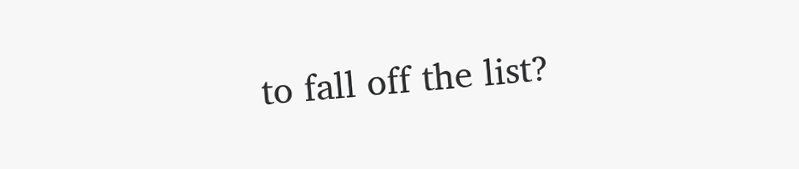to fall off the list?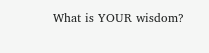What is YOUR wisdom?